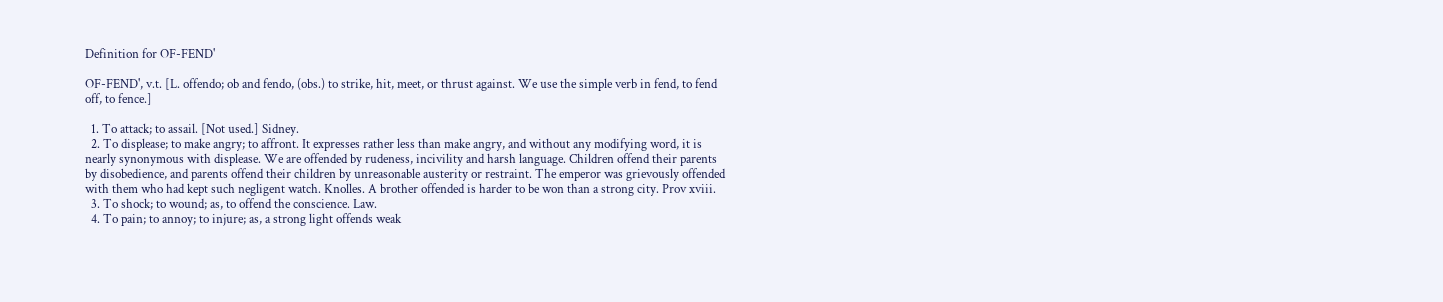Definition for OF-FEND'

OF-FEND', v.t. [L. offendo; ob and fendo, (obs.) to strike, hit, meet, or thrust against. We use the simple verb in fend, to fend off, to fence.]

  1. To attack; to assail. [Not used.] Sidney.
  2. To displease; to make angry; to affront. It expresses rather less than make angry, and without any modifying word, it is nearly synonymous with displease. We are offended by rudeness, incivility and harsh language. Children offend their parents by disobedience, and parents offend their children by unreasonable austerity or restraint. The emperor was grievously offended with them who had kept such negligent watch. Knolles. A brother offended is harder to be won than a strong city. Prov xviii.
  3. To shock; to wound; as, to offend the conscience. Law.
  4. To pain; to annoy; to injure; as, a strong light offends weak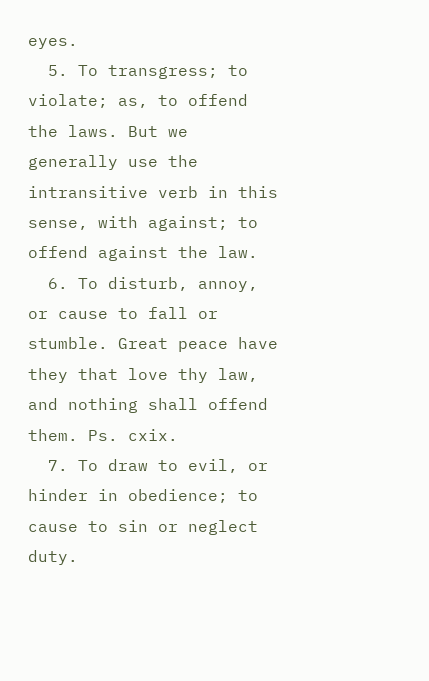eyes.
  5. To transgress; to violate; as, to offend the laws. But we generally use the intransitive verb in this sense, with against; to offend against the law.
  6. To disturb, annoy, or cause to fall or stumble. Great peace have they that love thy law, and nothing shall offend them. Ps. cxix.
  7. To draw to evil, or hinder in obedience; to cause to sin or neglect duty.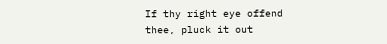If thy right eye offend thee, pluck it out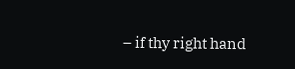– if thy right hand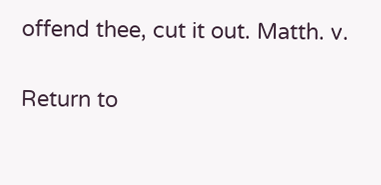offend thee, cut it out. Matth. v.

Return to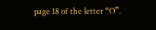page 18 of the letter “O”.